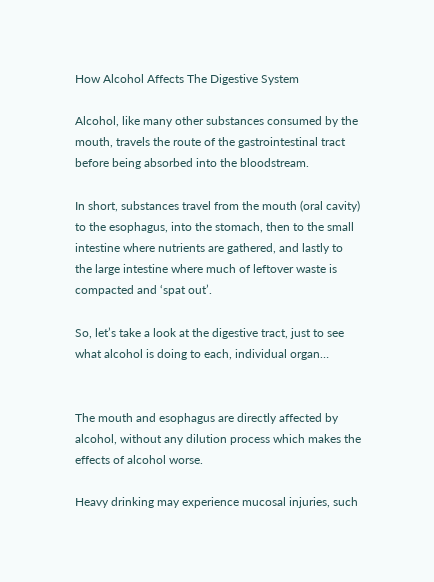How Alcohol Affects The Digestive System

Alcohol, like many other substances consumed by the mouth, travels the route of the gastrointestinal tract before being absorbed into the bloodstream.

In short, substances travel from the mouth (oral cavity) to the esophagus, into the stomach, then to the small intestine where nutrients are gathered, and lastly to the large intestine where much of leftover waste is compacted and ‘spat out’.

So, let’s take a look at the digestive tract, just to see what alcohol is doing to each, individual organ…


The mouth and esophagus are directly affected by alcohol, without any dilution process which makes the effects of alcohol worse.

Heavy drinking may experience mucosal injuries, such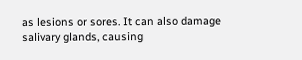as lesions or sores. It can also damage salivary glands, causing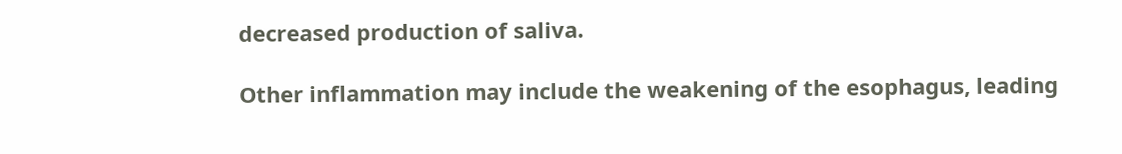decreased production of saliva.

Other inflammation may include the weakening of the esophagus, leading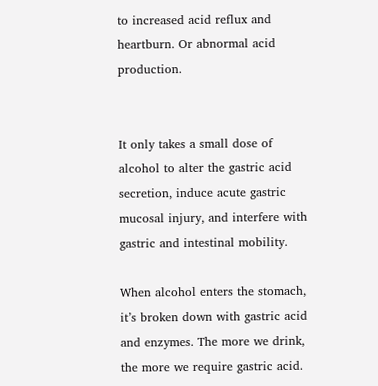to increased acid reflux and heartburn. Or abnormal acid production.


It only takes a small dose of alcohol to alter the gastric acid secretion, induce acute gastric mucosal injury, and interfere with gastric and intestinal mobility.

When alcohol enters the stomach, it’s broken down with gastric acid and enzymes. The more we drink, the more we require gastric acid.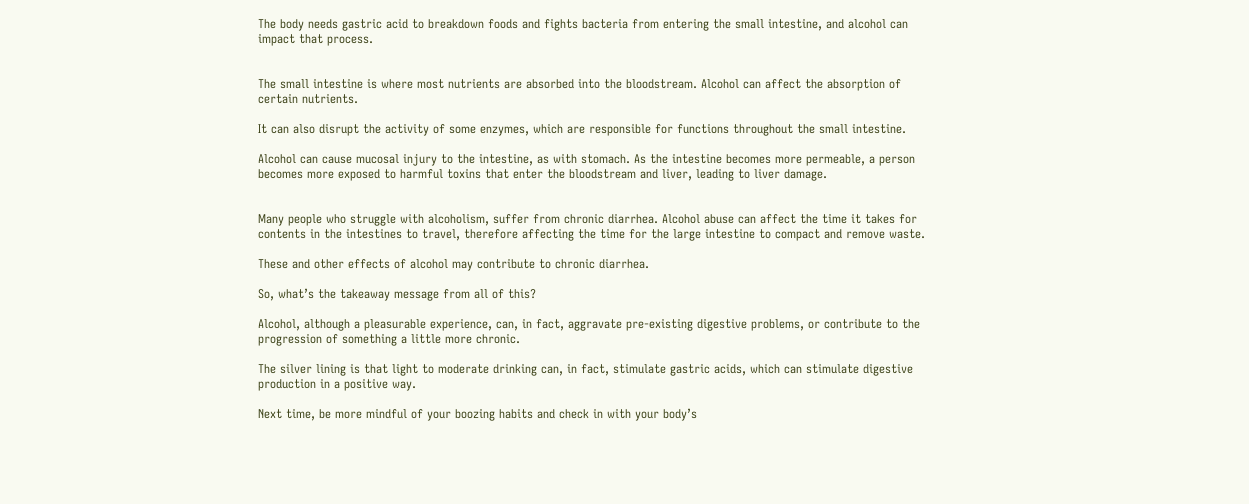The body needs gastric acid to breakdown foods and fights bacteria from entering the small intestine, and alcohol can impact that process.


The small intestine is where most nutrients are absorbed into the bloodstream. Alcohol can affect the absorption of certain nutrients.

It can also disrupt the activity of some enzymes, which are responsible for functions throughout the small intestine.

Alcohol can cause mucosal injury to the intestine, as with stomach. As the intestine becomes more permeable, a person becomes more exposed to harmful toxins that enter the bloodstream and liver, leading to liver damage.


Many people who struggle with alcoholism, suffer from chronic diarrhea. Alcohol abuse can affect the time it takes for contents in the intestines to travel, therefore affecting the time for the large intestine to compact and remove waste.

These and other effects of alcohol may contribute to chronic diarrhea.

So, what’s the takeaway message from all of this?

Alcohol, although a pleasurable experience, can, in fact, aggravate pre-existing digestive problems, or contribute to the progression of something a little more chronic.

The silver lining is that light to moderate drinking can, in fact, stimulate gastric acids, which can stimulate digestive production in a positive way.

Next time, be more mindful of your boozing habits and check in with your body’s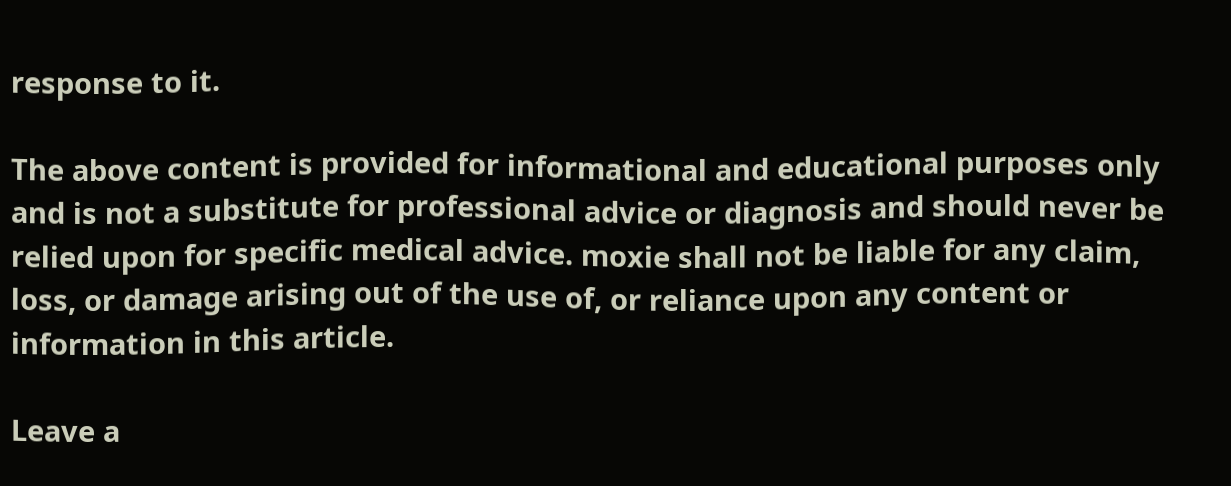response to it.

The above content is provided for informational and educational purposes only and is not a substitute for professional advice or diagnosis and should never be relied upon for specific medical advice. moxie shall not be liable for any claim, loss, or damage arising out of the use of, or reliance upon any content or information in this article.

Leave a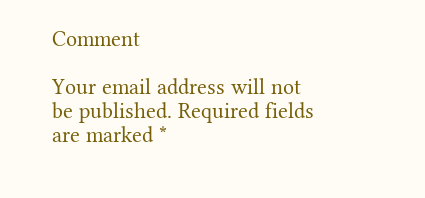Comment

Your email address will not be published. Required fields are marked *